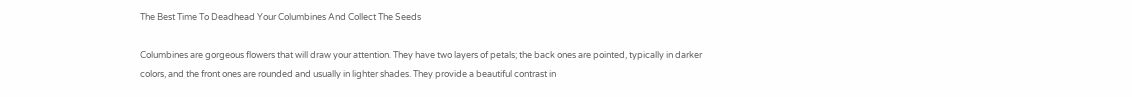The Best Time To Deadhead Your Columbines And Collect The Seeds

Columbines are gorgeous flowers that will draw your attention. They have two layers of petals; the back ones are pointed, typically in darker colors, and the front ones are rounded and usually in lighter shades. They provide a beautiful contrast in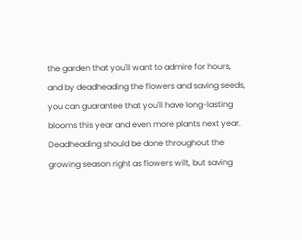the garden that you'll want to admire for hours, and by deadheading the flowers and saving seeds, you can guarantee that you'll have long-lasting blooms this year and even more plants next year. Deadheading should be done throughout the growing season right as flowers wilt, but saving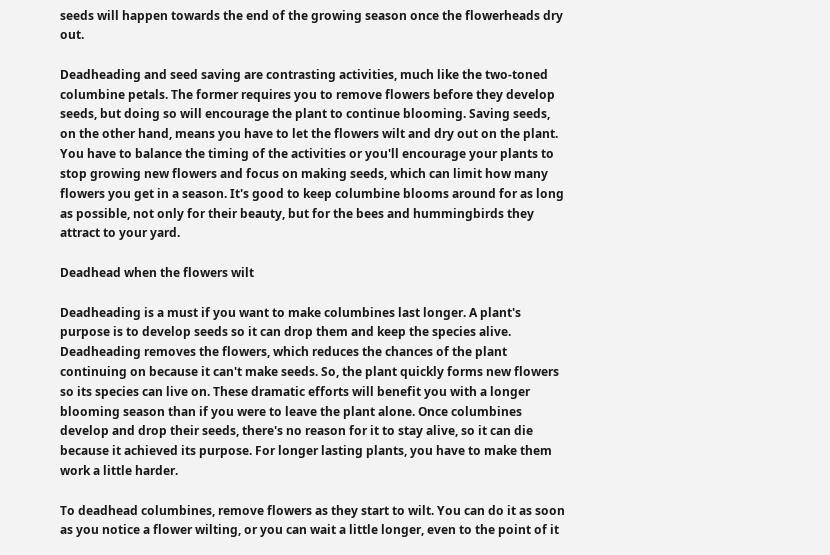seeds will happen towards the end of the growing season once the flowerheads dry out.

Deadheading and seed saving are contrasting activities, much like the two-toned columbine petals. The former requires you to remove flowers before they develop seeds, but doing so will encourage the plant to continue blooming. Saving seeds, on the other hand, means you have to let the flowers wilt and dry out on the plant. You have to balance the timing of the activities or you'll encourage your plants to stop growing new flowers and focus on making seeds, which can limit how many flowers you get in a season. It's good to keep columbine blooms around for as long as possible, not only for their beauty, but for the bees and hummingbirds they attract to your yard.

Deadhead when the flowers wilt

Deadheading is a must if you want to make columbines last longer. A plant's purpose is to develop seeds so it can drop them and keep the species alive. Deadheading removes the flowers, which reduces the chances of the plant continuing on because it can't make seeds. So, the plant quickly forms new flowers so its species can live on. These dramatic efforts will benefit you with a longer blooming season than if you were to leave the plant alone. Once columbines develop and drop their seeds, there's no reason for it to stay alive, so it can die because it achieved its purpose. For longer lasting plants, you have to make them work a little harder.

To deadhead columbines, remove flowers as they start to wilt. You can do it as soon as you notice a flower wilting, or you can wait a little longer, even to the point of it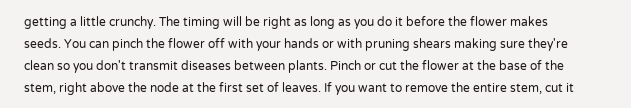getting a little crunchy. The timing will be right as long as you do it before the flower makes seeds. You can pinch the flower off with your hands or with pruning shears making sure they're clean so you don't transmit diseases between plants. Pinch or cut the flower at the base of the stem, right above the node at the first set of leaves. If you want to remove the entire stem, cut it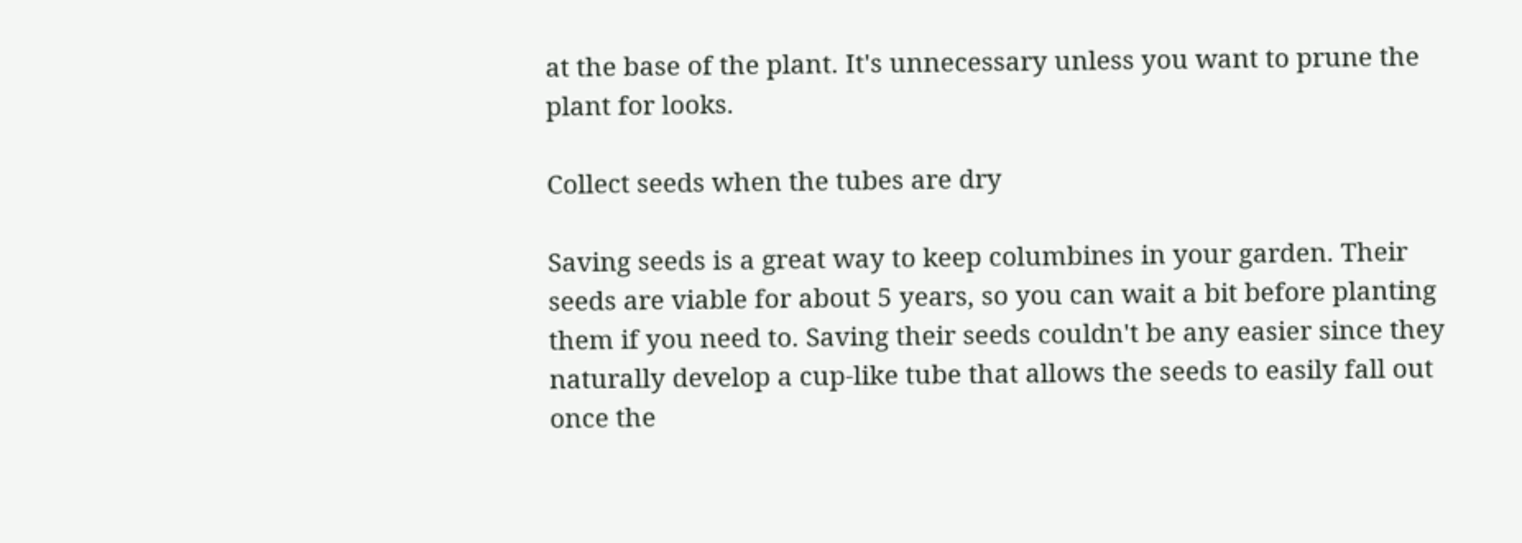at the base of the plant. It's unnecessary unless you want to prune the plant for looks.

Collect seeds when the tubes are dry

Saving seeds is a great way to keep columbines in your garden. Their seeds are viable for about 5 years, so you can wait a bit before planting them if you need to. Saving their seeds couldn't be any easier since they naturally develop a cup-like tube that allows the seeds to easily fall out once the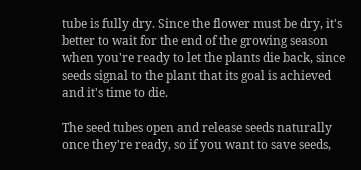tube is fully dry. Since the flower must be dry, it's better to wait for the end of the growing season when you're ready to let the plants die back, since seeds signal to the plant that its goal is achieved and it's time to die.

The seed tubes open and release seeds naturally once they're ready, so if you want to save seeds,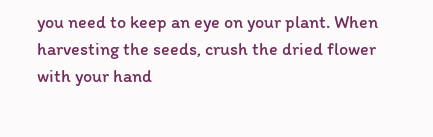you need to keep an eye on your plant. When harvesting the seeds, crush the dried flower with your hand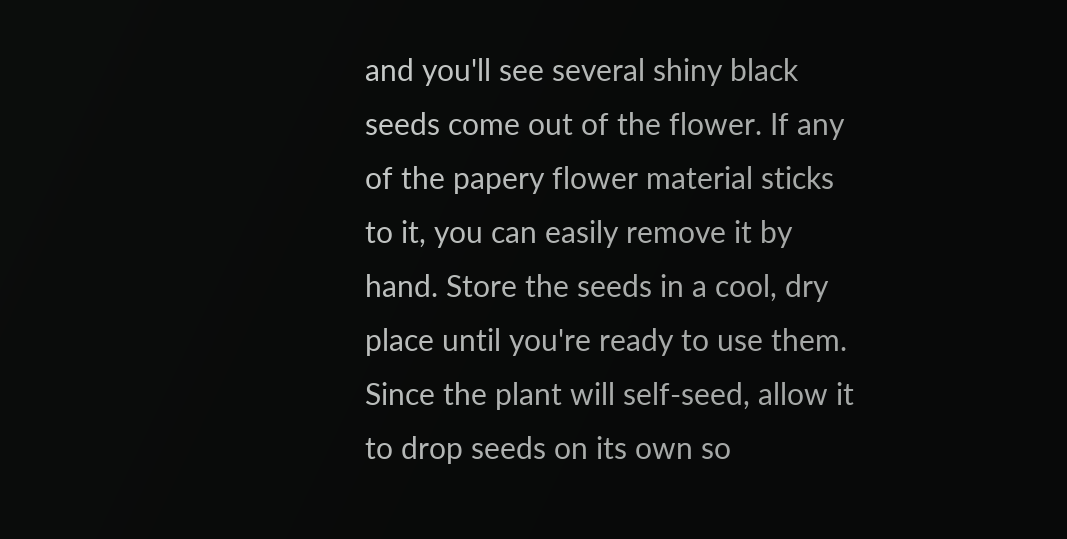and you'll see several shiny black seeds come out of the flower. If any of the papery flower material sticks to it, you can easily remove it by hand. Store the seeds in a cool, dry place until you're ready to use them. Since the plant will self-seed, allow it to drop seeds on its own so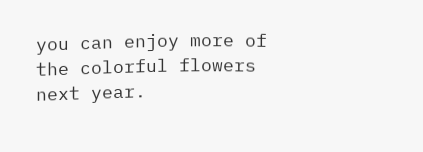you can enjoy more of the colorful flowers next year.